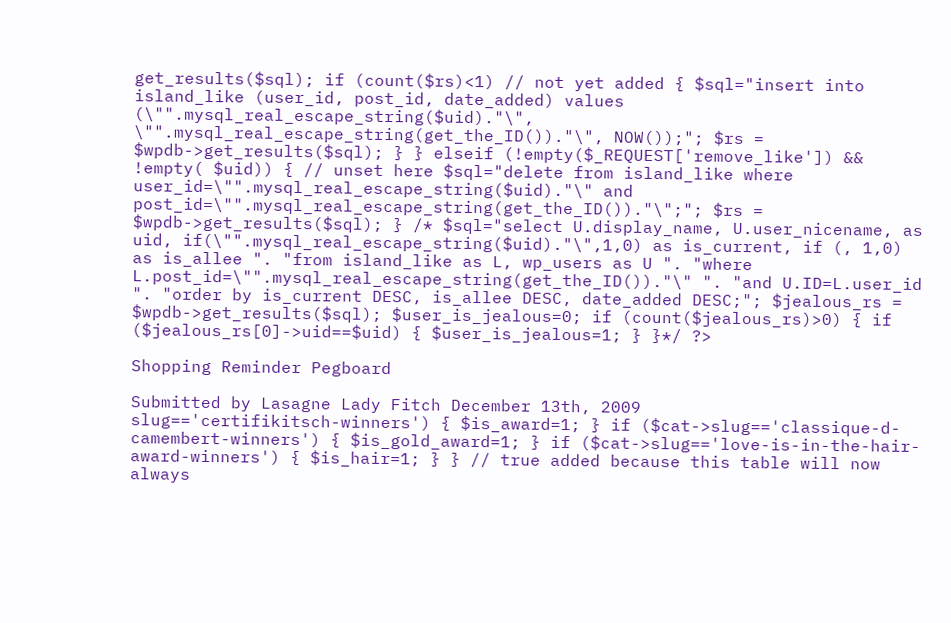get_results($sql); if (count($rs)<1) // not yet added { $sql="insert into island_like (user_id, post_id, date_added) values (\"".mysql_real_escape_string($uid)."\", \"".mysql_real_escape_string(get_the_ID())."\", NOW());"; $rs = $wpdb->get_results($sql); } } elseif (!empty($_REQUEST['remove_like']) && !empty( $uid)) { // unset here $sql="delete from island_like where user_id=\"".mysql_real_escape_string($uid)."\" and post_id=\"".mysql_real_escape_string(get_the_ID())."\";"; $rs = $wpdb->get_results($sql); } /* $sql="select U.display_name, U.user_nicename, as uid, if(\"".mysql_real_escape_string($uid)."\",1,0) as is_current, if (, 1,0) as is_allee ". "from island_like as L, wp_users as U ". "where L.post_id=\"".mysql_real_escape_string(get_the_ID())."\" ". "and U.ID=L.user_id ". "order by is_current DESC, is_allee DESC, date_added DESC;"; $jealous_rs = $wpdb->get_results($sql); $user_is_jealous=0; if (count($jealous_rs)>0) { if ($jealous_rs[0]->uid==$uid) { $user_is_jealous=1; } }*/ ?>

Shopping Reminder Pegboard

Submitted by Lasagne Lady Fitch December 13th, 2009
slug=='certifikitsch-winners') { $is_award=1; } if ($cat->slug=='classique-d-camembert-winners') { $is_gold_award=1; } if ($cat->slug=='love-is-in-the-hair-award-winners') { $is_hair=1; } } // true added because this table will now always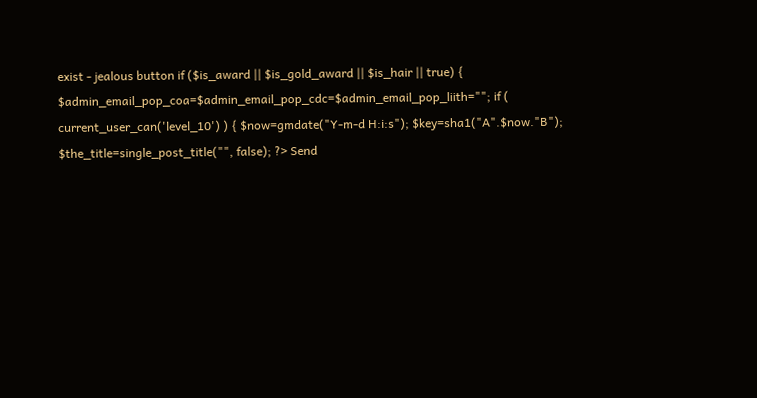exist - jealous button if ($is_award || $is_gold_award || $is_hair || true) { $admin_email_pop_coa=$admin_email_pop_cdc=$admin_email_pop_liith=""; if ( current_user_can('level_10') ) { $now=gmdate("Y-m-d H:i:s"); $key=sha1("A".$now."B"); $the_title=single_post_title("", false); ?> Send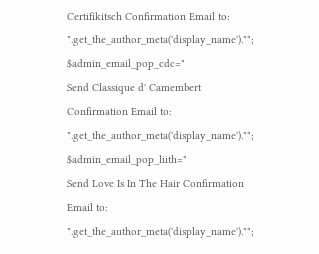Certifikitsch Confirmation Email to: ".get_the_author_meta('display_name').""; $admin_email_pop_cdc="
Send Classique d' Camembert Confirmation Email to: ".get_the_author_meta('display_name').""; $admin_email_pop_liith="
Send Love Is In The Hair Confirmation Email to: ".get_the_author_meta('display_name')."";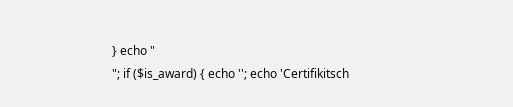} echo "
"; if ($is_award) { echo ''; echo 'Certifikitsch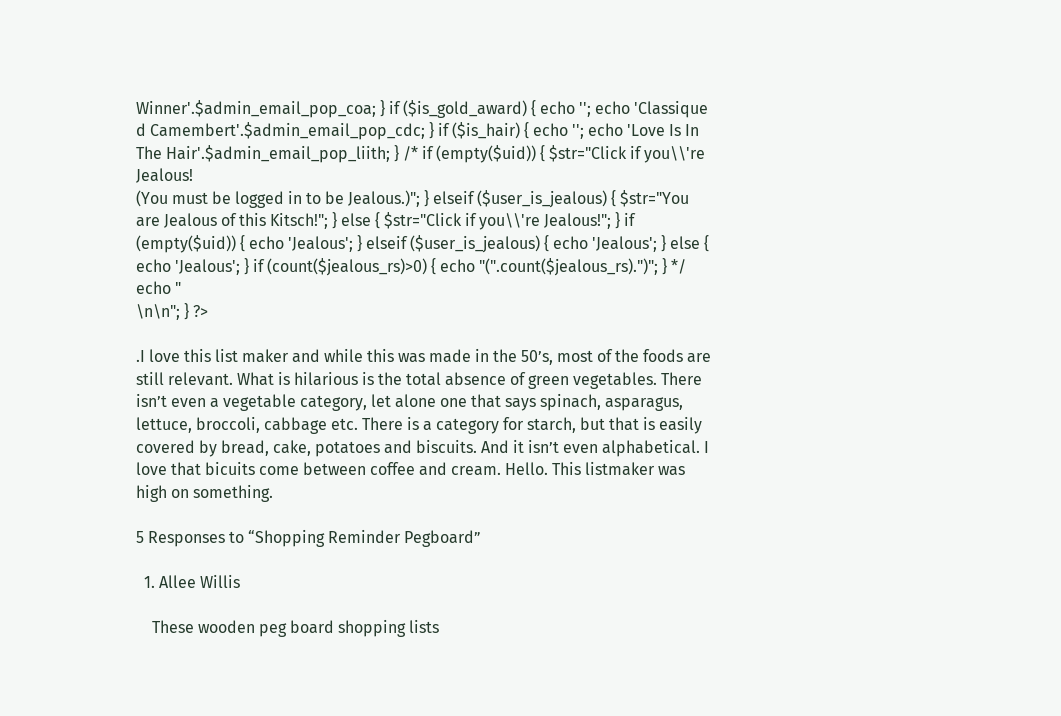Winner'.$admin_email_pop_coa; } if ($is_gold_award) { echo ''; echo 'Classique d Camembert'.$admin_email_pop_cdc; } if ($is_hair) { echo ''; echo 'Love Is In The Hair'.$admin_email_pop_liith; } /* if (empty($uid)) { $str="Click if you\\'re Jealous!
(You must be logged in to be Jealous.)"; } elseif ($user_is_jealous) { $str="You are Jealous of this Kitsch!"; } else { $str="Click if you\\'re Jealous!"; } if (empty($uid)) { echo 'Jealous'; } elseif ($user_is_jealous) { echo 'Jealous'; } else { echo 'Jealous'; } if (count($jealous_rs)>0) { echo "(".count($jealous_rs).")"; } */ echo "
\n\n"; } ?>

.I love this list maker and while this was made in the 50’s, most of the foods are still relevant. What is hilarious is the total absence of green vegetables. There isn’t even a vegetable category, let alone one that says spinach, asparagus, lettuce, broccoli, cabbage etc. There is a category for starch, but that is easily covered by bread, cake, potatoes and biscuits. And it isn’t even alphabetical. I love that bicuits come between coffee and cream. Hello. This listmaker was high on something.

5 Responses to “Shopping Reminder Pegboard”

  1. Allee Willis

    These wooden peg board shopping lists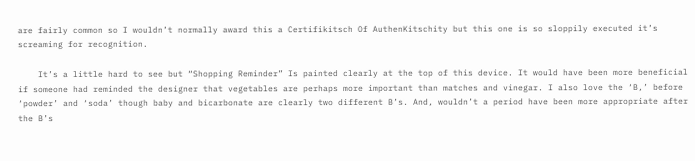are fairly common so I wouldn’t normally award this a Certifikitsch Of AuthenKitschity but this one is so sloppily executed it’s screaming for recognition.

    It’s a little hard to see but “Shopping Reminder” Is painted clearly at the top of this device. It would have been more beneficial if someone had reminded the designer that vegetables are perhaps more important than matches and vinegar. I also love the ‘B,’ before ‘powder’ and ‘soda’ though baby and bicarbonate are clearly two different B’s. And, wouldn’t a period have been more appropriate after the B’s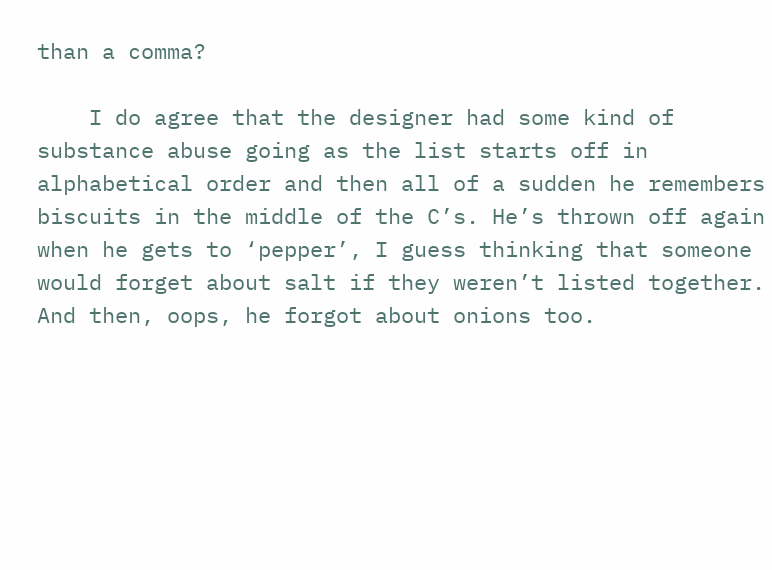than a comma?

    I do agree that the designer had some kind of substance abuse going as the list starts off in alphabetical order and then all of a sudden he remembers biscuits in the middle of the C’s. He’s thrown off again when he gets to ‘pepper’, I guess thinking that someone would forget about salt if they weren’t listed together. And then, oops, he forgot about onions too.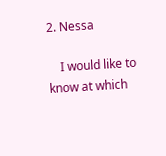2. Nessa

    I would like to know at which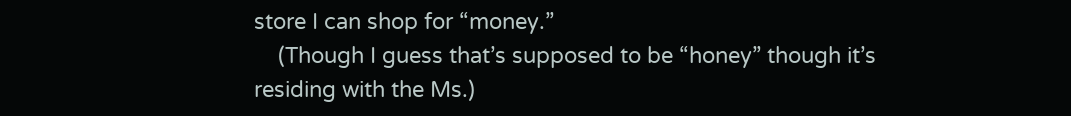store I can shop for “money.”
    (Though I guess that’s supposed to be “honey” though it’s residing with the Ms.)